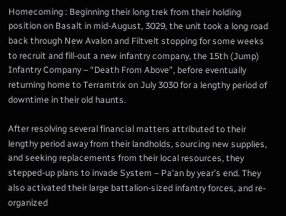Homecoming : Beginning their long trek from their holding position on Basalt in mid-August, 3029, the unit took a long road back through New Avalon and Filtvelt stopping for some weeks to recruit and fill-out a new infantry company, the 15th (Jump) Infantry Company – “Death From Above”, before eventually returning home to Terramtrix on July 3030 for a lengthy period of downtime in their old haunts.

After resolving several financial matters attributed to their lengthy period away from their landholds, sourcing new supplies, and seeking replacements from their local resources, they stepped-up plans to invade System – Pa’an by year’s end. They also activated their large battalion-sized infantry forces, and re-organized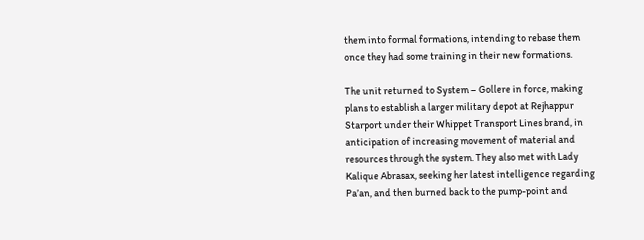them into formal formations, intending to rebase them once they had some training in their new formations.

The unit returned to System – Gollere in force, making plans to establish a larger military depot at Rejhappur Starport under their Whippet Transport Lines brand, in anticipation of increasing movement of material and resources through the system. They also met with Lady Kalique Abrasax, seeking her latest intelligence regarding Pa’an, and then burned back to the pump-point and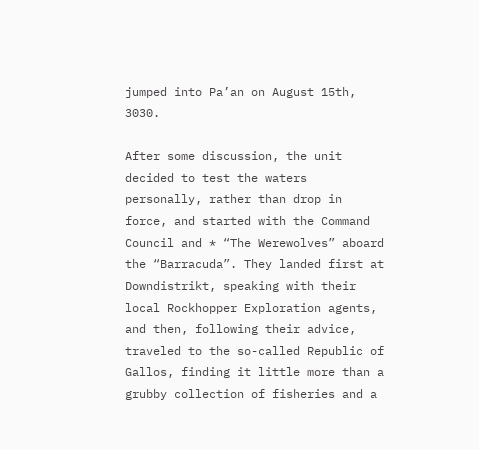jumped into Pa’an on August 15th, 3030.

After some discussion, the unit decided to test the waters personally, rather than drop in force, and started with the Command Council and * “The Werewolves” aboard the “Barracuda”. They landed first at Downdistrikt, speaking with their local Rockhopper Exploration agents, and then, following their advice, traveled to the so-called Republic of Gallos, finding it little more than a grubby collection of fisheries and a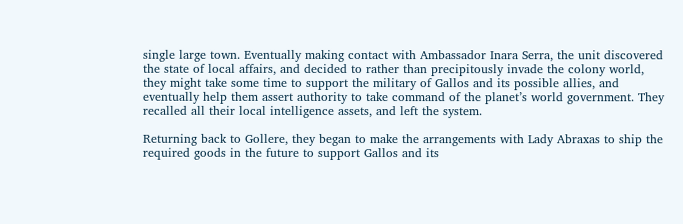single large town. Eventually making contact with Ambassador Inara Serra, the unit discovered the state of local affairs, and decided to rather than precipitously invade the colony world, they might take some time to support the military of Gallos and its possible allies, and eventually help them assert authority to take command of the planet’s world government. They recalled all their local intelligence assets, and left the system.

Returning back to Gollere, they began to make the arrangements with Lady Abraxas to ship the required goods in the future to support Gallos and its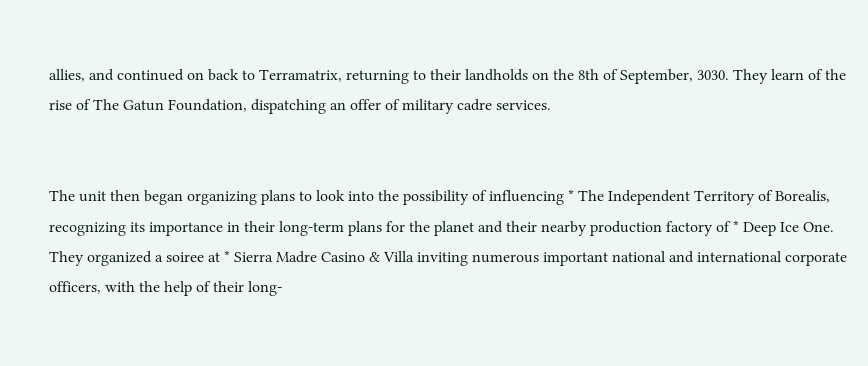allies, and continued on back to Terramatrix, returning to their landholds on the 8th of September, 3030. They learn of the rise of The Gatun Foundation, dispatching an offer of military cadre services.


The unit then began organizing plans to look into the possibility of influencing * The Independent Territory of Borealis, recognizing its importance in their long-term plans for the planet and their nearby production factory of * Deep Ice One. They organized a soiree at * Sierra Madre Casino & Villa inviting numerous important national and international corporate officers, with the help of their long-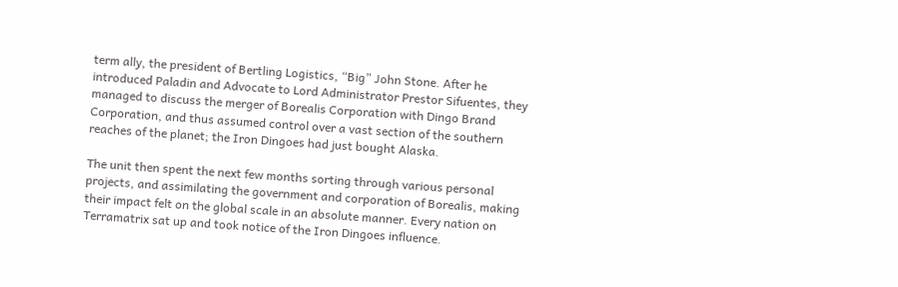term ally, the president of Bertling Logistics, “Big” John Stone. After he introduced Paladin and Advocate to Lord Administrator Prestor Sifuentes, they managed to discuss the merger of Borealis Corporation with Dingo Brand Corporation, and thus assumed control over a vast section of the southern reaches of the planet; the Iron Dingoes had just bought Alaska.

The unit then spent the next few months sorting through various personal projects, and assimilating the government and corporation of Borealis, making their impact felt on the global scale in an absolute manner. Every nation on Terramatrix sat up and took notice of the Iron Dingoes influence.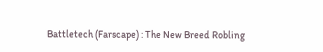Battletech (Farscape) : The New Breed Robling